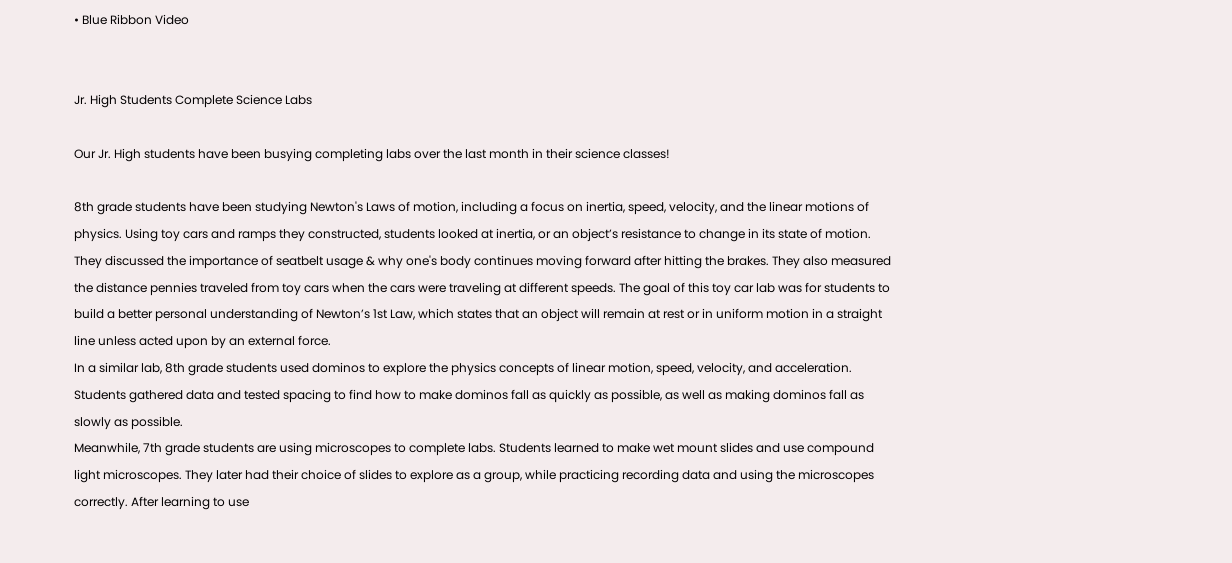• Blue Ribbon Video


Jr. High Students Complete Science Labs

Our Jr. High students have been busying completing labs over the last month in their science classes!

8th grade students have been studying Newton's Laws of motion, including a focus on inertia, speed, velocity, and the linear motions of physics. Using toy cars and ramps they constructed, students looked at inertia, or an object’s resistance to change in its state of motion. They discussed the importance of seatbelt usage & why one's body continues moving forward after hitting the brakes. They also measured the distance pennies traveled from toy cars when the cars were traveling at different speeds. The goal of this toy car lab was for students to build a better personal understanding of Newton’s 1st Law, which states that an object will remain at rest or in uniform motion in a straight line unless acted upon by an external force.
In a similar lab, 8th grade students used dominos to explore the physics concepts of linear motion, speed, velocity, and acceleration. Students gathered data and tested spacing to find how to make dominos fall as quickly as possible, as well as making dominos fall as slowly as possible.
Meanwhile, 7th grade students are using microscopes to complete labs. Students learned to make wet mount slides and use compound light microscopes. They later had their choice of slides to explore as a group, while practicing recording data and using the microscopes correctly. After learning to use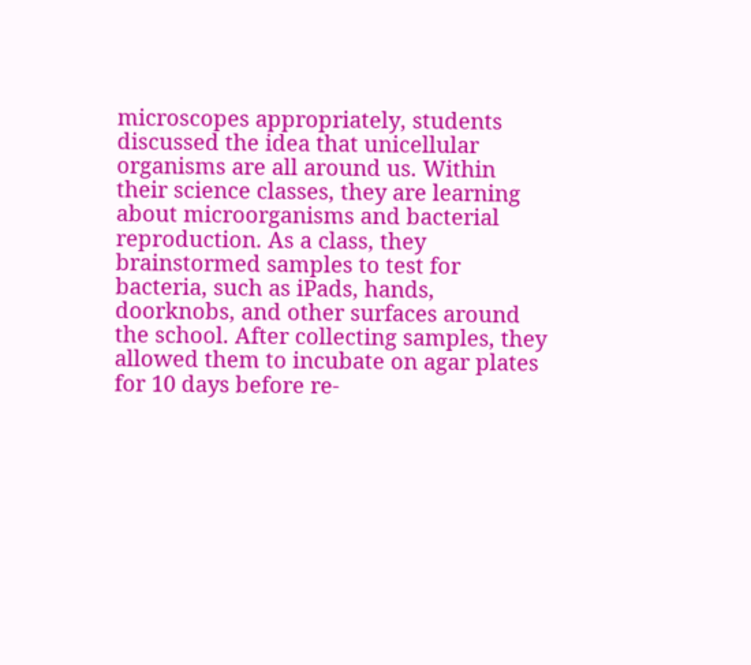microscopes appropriately, students discussed the idea that unicellular organisms are all around us. Within their science classes, they are learning about microorganisms and bacterial reproduction. As a class, they brainstormed samples to test for bacteria, such as iPads, hands, doorknobs, and other surfaces around the school. After collecting samples, they allowed them to incubate on agar plates for 10 days before re-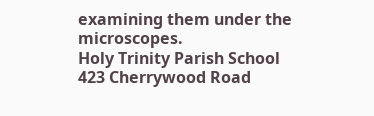examining them under the microscopes.
Holy Trinity Parish School
423 Cherrywood Road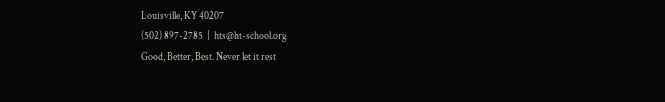Louisville, KY 40207
(502) 897-2785  |  hts@ht-school.org
Good, Better, Best. Never let it rest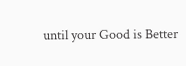until your Good is Better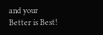and your Better is Best!